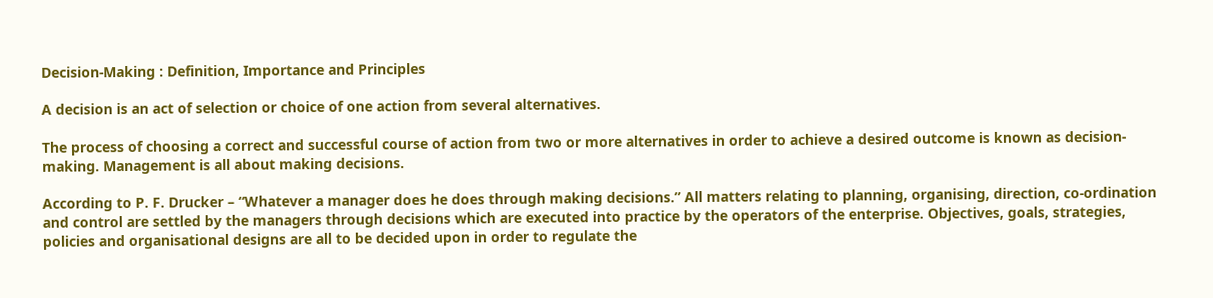Decision-Making : Definition, Importance and Principles

A decision is an act of selection or choice of one action from several alternatives.

The process of choosing a correct and successful course of action from two or more alternatives in order to achieve a desired outcome is known as decision-making. Management is all about making decisions.

According to P. F. Drucker – “Whatever a manager does he does through making decisions.” All matters relating to planning, organising, direction, co-ordination and control are settled by the managers through decisions which are executed into practice by the operators of the enterprise. Objectives, goals, strategies, policies and organisational designs are all to be decided upon in order to regulate the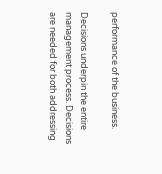performance of the business.

Decisions underpin the entire management process. Decisions are needed for both addressing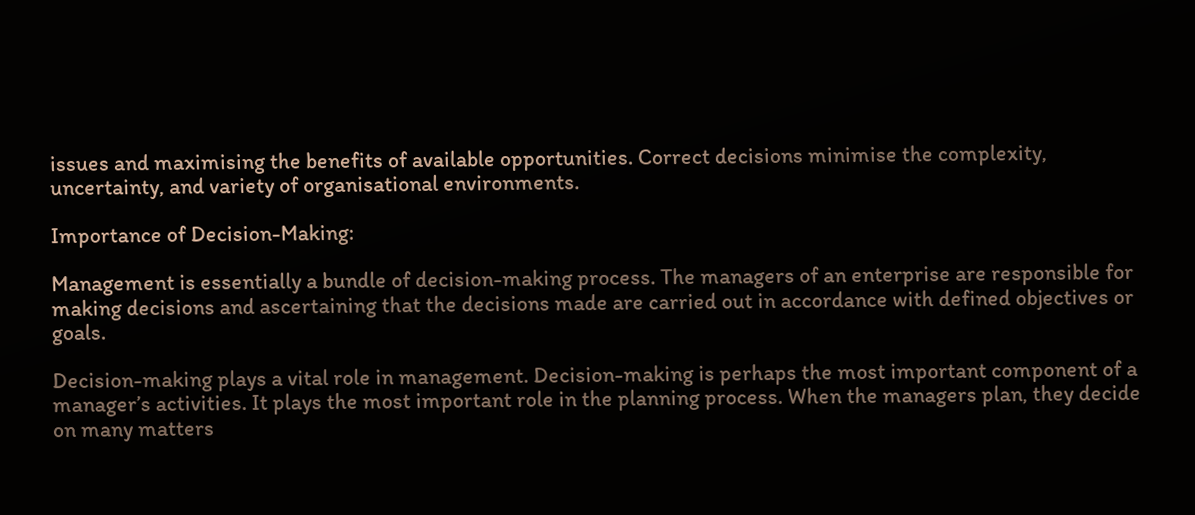issues and maximising the benefits of available opportunities. Correct decisions minimise the complexity, uncertainty, and variety of organisational environments.

Importance of Decision-Making:

Management is essentially a bundle of decision-making process. The managers of an enterprise are responsible for making decisions and ascertaining that the decisions made are carried out in accordance with defined objectives or goals.

Decision-making plays a vital role in management. Decision-making is perhaps the most important component of a manager’s activities. It plays the most important role in the planning process. When the managers plan, they decide on many matters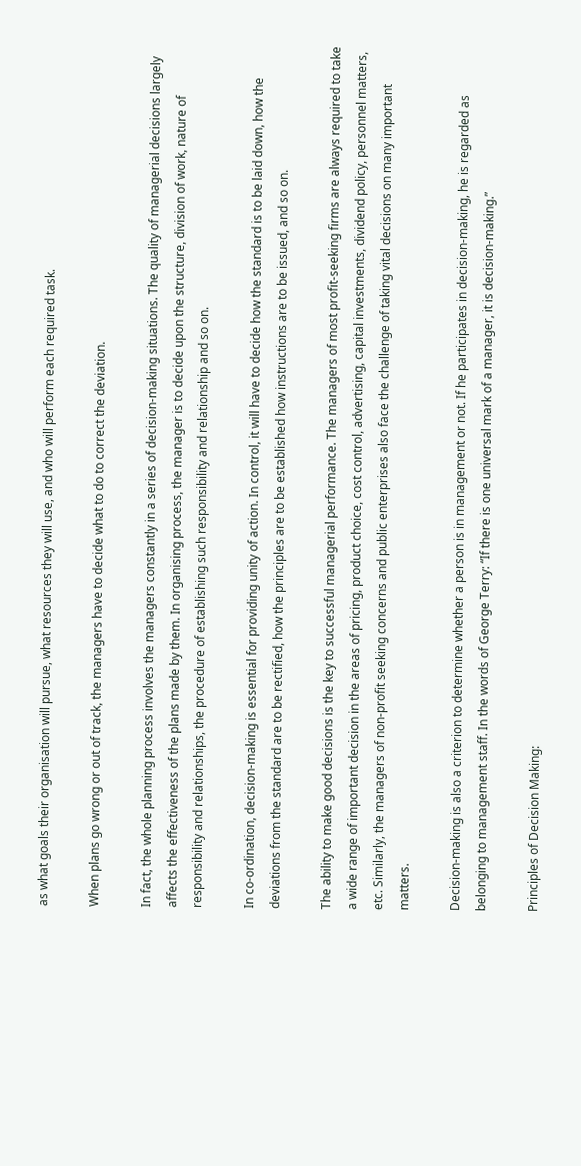as what goals their organisation will pursue, what resources they will use, and who will perform each required task.

When plans go wrong or out of track, the managers have to decide what to do to correct the deviation.

In fact, the whole planning process involves the managers constantly in a series of decision-making situations. The quality of managerial decisions largely affects the effectiveness of the plans made by them. In organising process, the manager is to decide upon the structure, division of work, nature of responsibility and relationships, the procedure of establishing such responsibility and relationship and so on.

In co-ordination, decision-making is essential for providing unity of action. In control, it will have to decide how the standard is to be laid down, how the deviations from the standard are to be rectified, how the principles are to be established how instructions are to be issued, and so on.

The ability to make good decisions is the key to successful managerial performance. The managers of most profit-seeking firms are always required to take a wide range of important decision in the areas of pricing, product choice, cost control, advertising, capital investments, dividend policy, personnel matters, etc. Similarly, the managers of non-profit seeking concerns and public enterprises also face the challenge of taking vital decisions on many important matters.

Decision-making is also a criterion to determine whether a person is in management or not. If he participates in decision-making, he is regarded as belonging to management staff. In the words of George Terry: “If there is one universal mark of a manager, it is decision-making.”

Principles of Decision Making: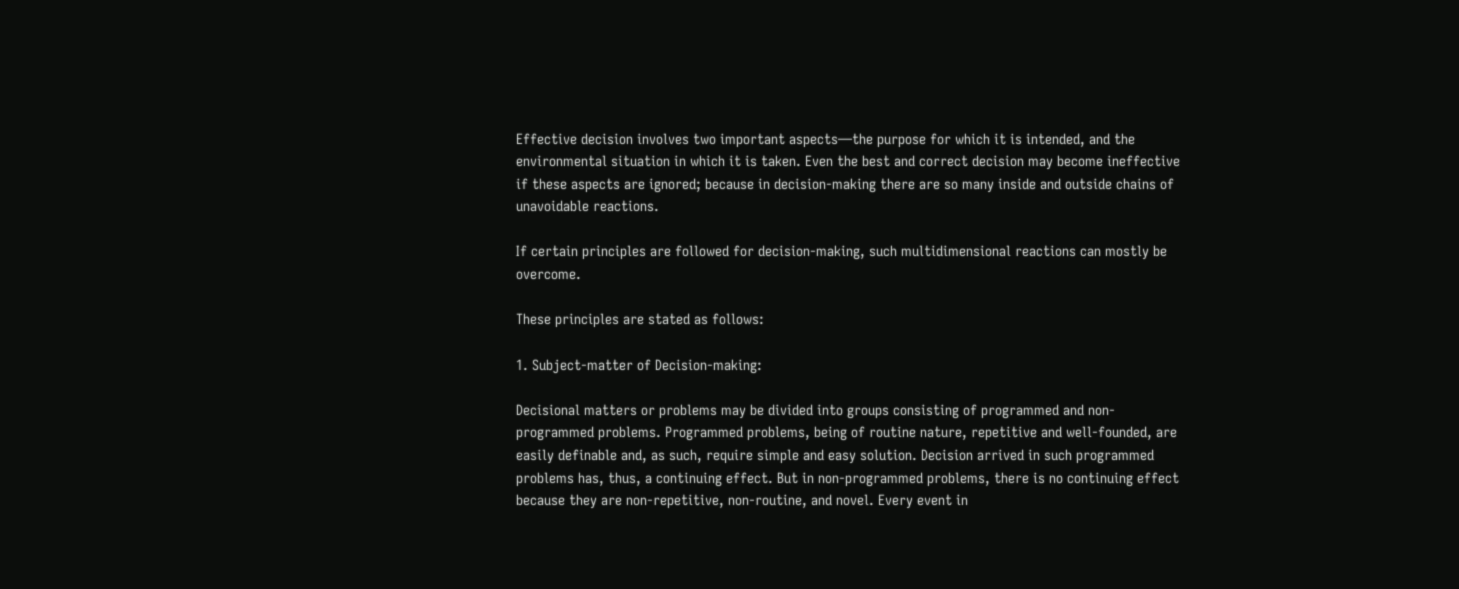Effective decision involves two important aspects—the purpose for which it is intended, and the environmental situation in which it is taken. Even the best and correct decision may become ineffective if these aspects are ignored; because in decision-making there are so many inside and outside chains of unavoidable reactions.

If certain principles are followed for decision-making, such multidimensional reactions can mostly be overcome.

These principles are stated as follows:

1. Subject-matter of Decision-making:

Decisional matters or problems may be divided into groups consisting of programmed and non-programmed problems. Programmed problems, being of routine nature, repetitive and well-founded, are easily definable and, as such, require simple and easy solution. Decision arrived in such programmed problems has, thus, a continuing effect. But in non-programmed problems, there is no continuing effect because they are non-repetitive, non-routine, and novel. Every event in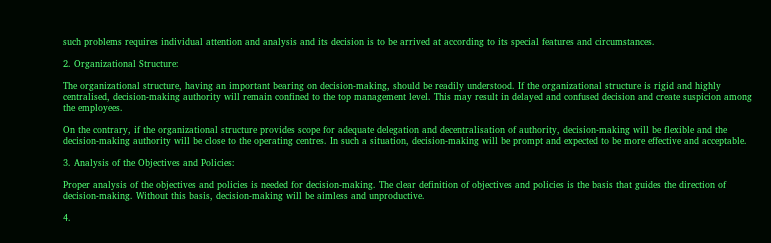such problems requires individual attention and analysis and its decision is to be arrived at according to its special features and circumstances.

2. Organizational Structure:

The organizational structure, having an important bearing on decision-making, should be readily understood. If the organizational structure is rigid and highly centralised, decision-making authority will remain confined to the top management level. This may result in delayed and confused decision and create suspicion among the employees.

On the contrary, if the organizational structure provides scope for adequate delegation and decentralisation of authority, decision-making will be flexible and the decision-making authority will be close to the operating centres. In such a situation, decision-making will be prompt and expected to be more effective and acceptable.

3. Analysis of the Objectives and Policies:

Proper analysis of the objectives and policies is needed for decision-making. The clear definition of objectives and policies is the basis that guides the direction of decision-making. Without this basis, decision-making will be aimless and unproductive.

4.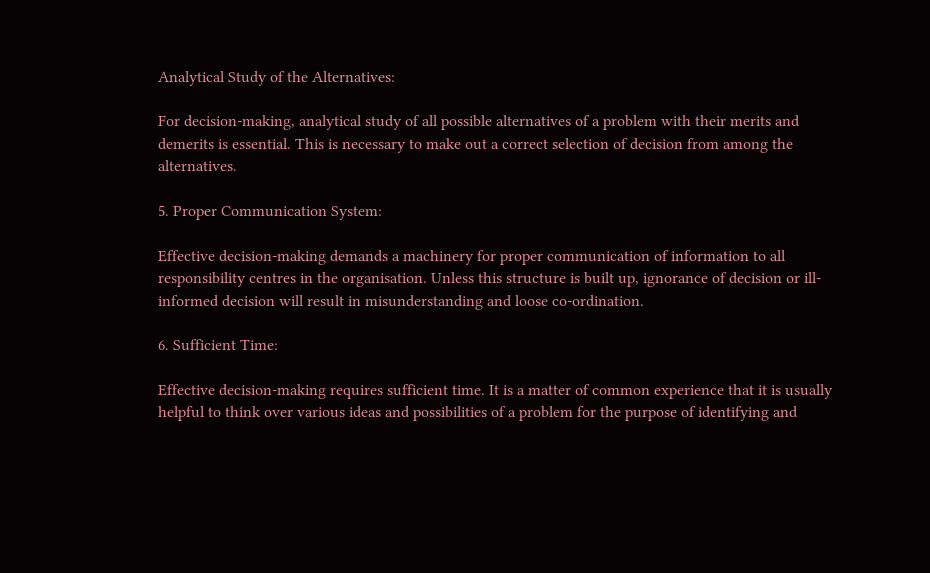Analytical Study of the Alternatives:

For decision-making, analytical study of all possible alternatives of a problem with their merits and demerits is essential. This is necessary to make out a correct selection of decision from among the alternatives.

5. Proper Communication System:

Effective decision-making demands a machinery for proper communication of information to all responsibility centres in the organisation. Unless this structure is built up, ignorance of decision or ill-informed decision will result in misunderstanding and loose co-ordination.

6. Sufficient Time:

Effective decision-making requires sufficient time. It is a matter of common experience that it is usually helpful to think over various ideas and possibilities of a problem for the purpose of identifying and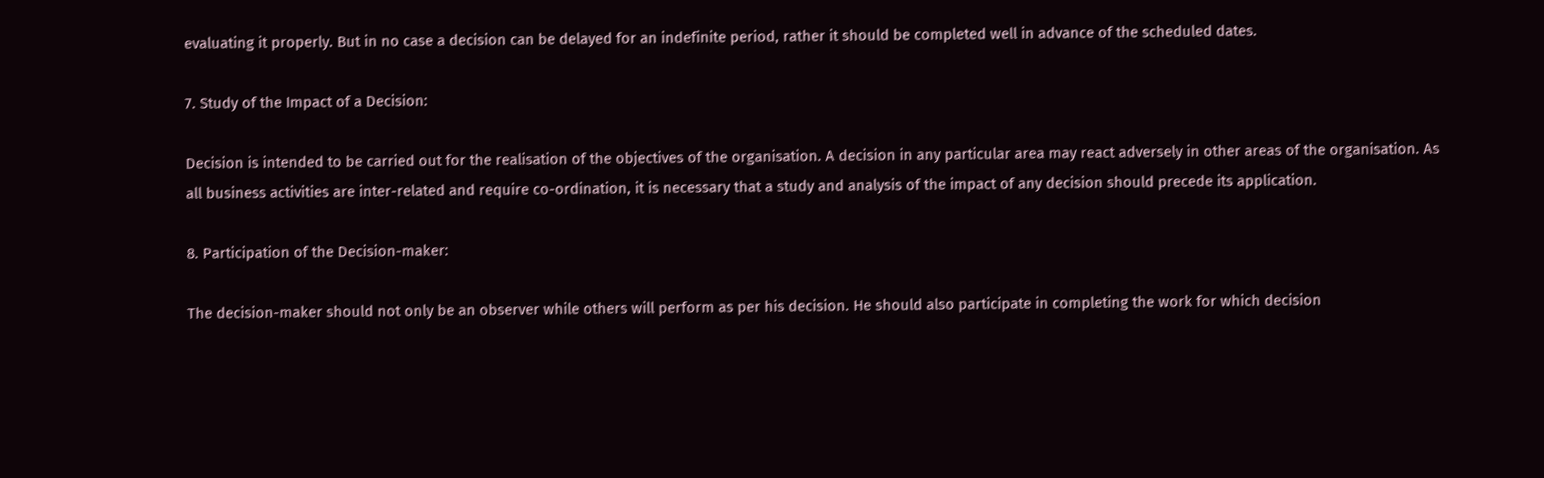evaluating it properly. But in no case a decision can be delayed for an indefinite period, rather it should be completed well in advance of the scheduled dates.

7. Study of the Impact of a Decision:

Decision is intended to be carried out for the realisation of the objectives of the organisation. A decision in any particular area may react adversely in other areas of the organisation. As all business activities are inter-related and require co-ordination, it is necessary that a study and analysis of the impact of any decision should precede its application.

8. Participation of the Decision-maker:

The decision-maker should not only be an observer while others will perform as per his decision. He should also participate in completing the work for which decision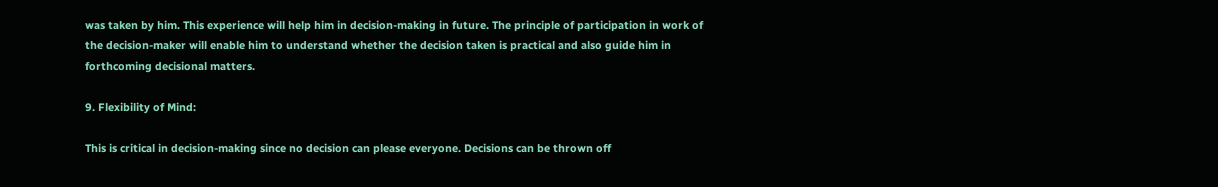was taken by him. This experience will help him in decision-making in future. The principle of participation in work of the decision-maker will enable him to understand whether the decision taken is practical and also guide him in forthcoming decisional matters.

9. Flexibility of Mind:

This is critical in decision-making since no decision can please everyone. Decisions can be thrown off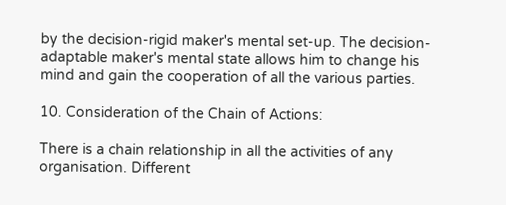by the decision-rigid maker's mental set-up. The decision-adaptable maker's mental state allows him to change his mind and gain the cooperation of all the various parties.

10. Consideration of the Chain of Actions:

There is a chain relationship in all the activities of any organisation. Different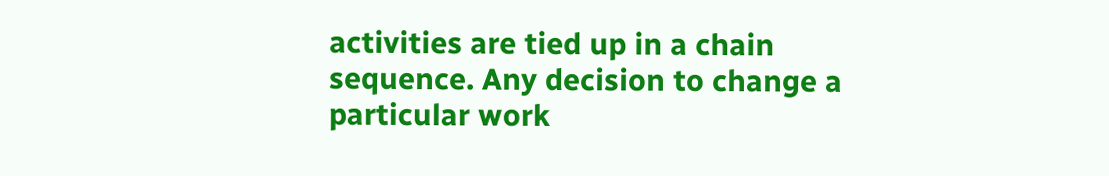activities are tied up in a chain sequence. Any decision to change a particular work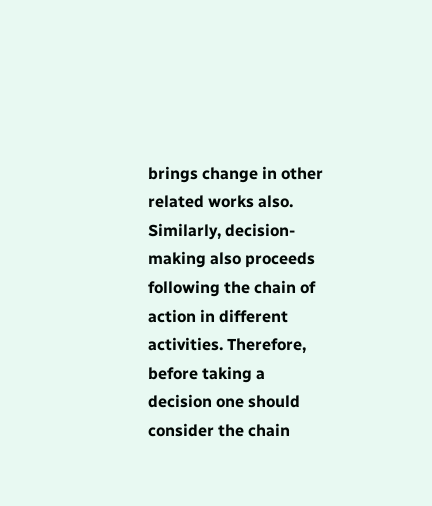brings change in other related works also. Similarly, decision-making also proceeds following the chain of action in different activities. Therefore, before taking a decision one should consider the chain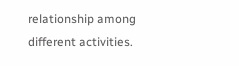relationship among different activities.